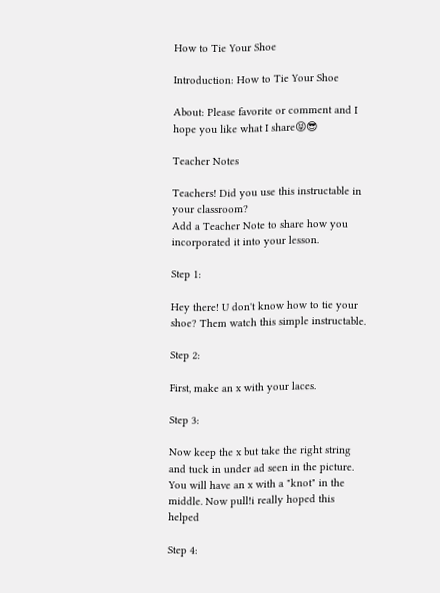How to Tie Your Shoe

Introduction: How to Tie Your Shoe

About: Please favorite or comment and I hope you like what I share😝😎

Teacher Notes

Teachers! Did you use this instructable in your classroom?
Add a Teacher Note to share how you incorporated it into your lesson.

Step 1:

Hey there! U don't know how to tie your shoe? Them watch this simple instructable.

Step 2:

First, make an x with your laces.

Step 3:

Now keep the x but take the right string and tuck in under ad seen in the picture. You will have an x with a "knot" in the middle. Now pull!i really hoped this helped

Step 4: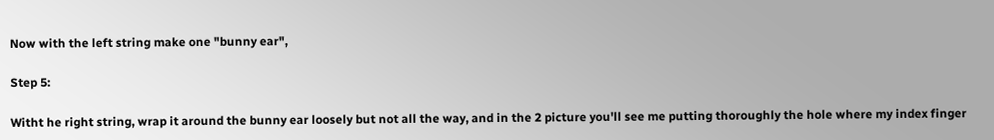Now with the left string make one "bunny ear",

Step 5:

Witht he right string, wrap it around the bunny ear loosely but not all the way, and in the 2 picture you'll see me putting thoroughly the hole where my index finger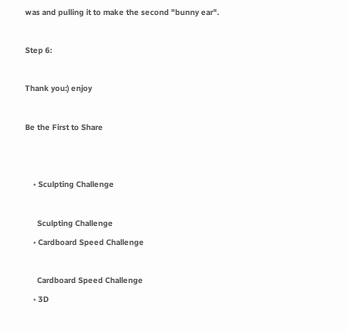was and pulling it to make the second "bunny ear".

Step 6:

Thank you:) enjoy

Be the First to Share


    • Sculpting Challenge

      Sculpting Challenge
    • Cardboard Speed Challenge

      Cardboard Speed Challenge
    • 3D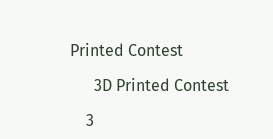Printed Contest

      3D Printed Contest

    3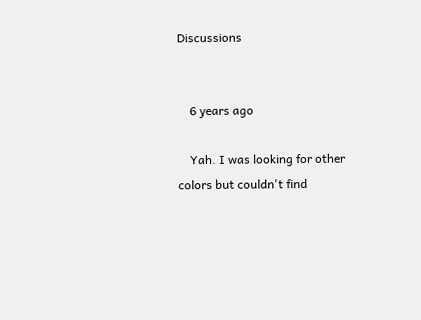Discussions


    6 years ago

    Yah. I was looking for other colors but couldn't find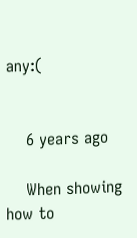any:(


    6 years ago

    When showing how to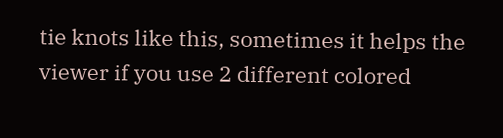tie knots like this, sometimes it helps the viewer if you use 2 different colored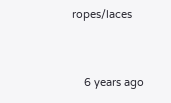ropes/laces


    6 years ago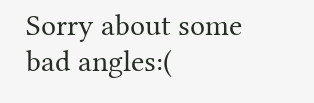Sorry about some bad angles:(